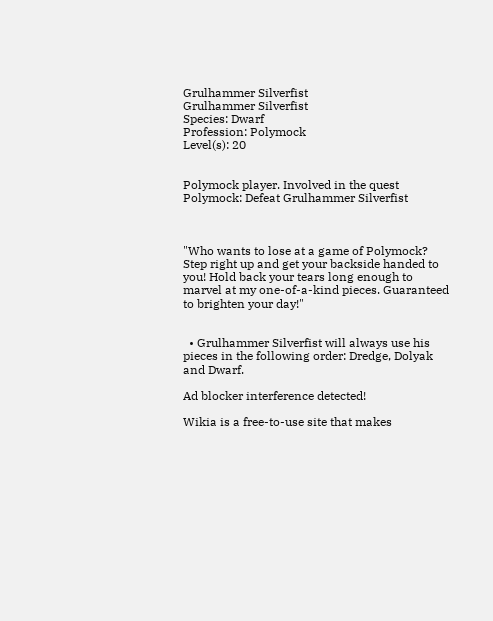Grulhammer Silverfist
Grulhammer Silverfist
Species: Dwarf
Profession: Polymock
Level(s): 20


Polymock player. Involved in the quest Polymock: Defeat Grulhammer Silverfist



"Who wants to lose at a game of Polymock? Step right up and get your backside handed to you! Hold back your tears long enough to marvel at my one-of-a-kind pieces. Guaranteed to brighten your day!"


  • Grulhammer Silverfist will always use his pieces in the following order: Dredge, Dolyak and Dwarf.

Ad blocker interference detected!

Wikia is a free-to-use site that makes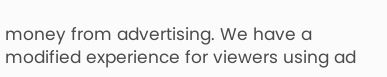money from advertising. We have a modified experience for viewers using ad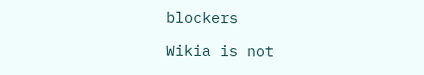blockers

Wikia is not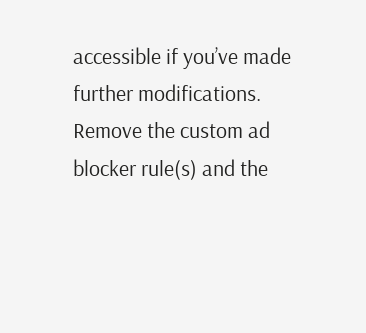accessible if you’ve made further modifications. Remove the custom ad blocker rule(s) and the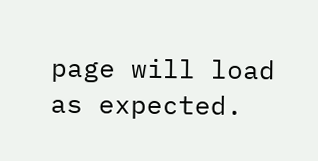page will load as expected.